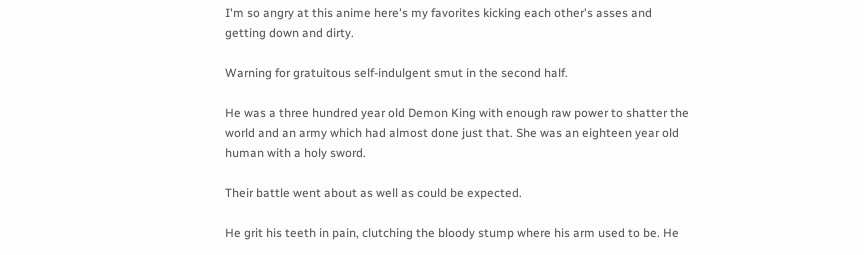I'm so angry at this anime here's my favorites kicking each other's asses and getting down and dirty.

Warning for gratuitous self-indulgent smut in the second half.

He was a three hundred year old Demon King with enough raw power to shatter the world and an army which had almost done just that. She was an eighteen year old human with a holy sword.

Their battle went about as well as could be expected.

He grit his teeth in pain, clutching the bloody stump where his arm used to be. He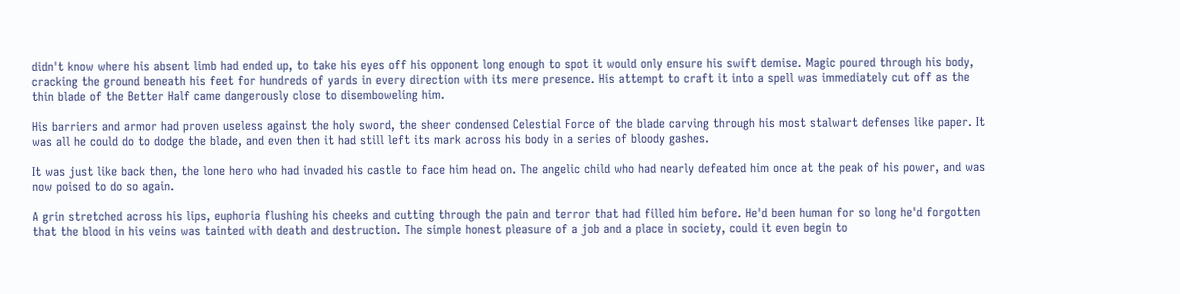didn't know where his absent limb had ended up, to take his eyes off his opponent long enough to spot it would only ensure his swift demise. Magic poured through his body, cracking the ground beneath his feet for hundreds of yards in every direction with its mere presence. His attempt to craft it into a spell was immediately cut off as the thin blade of the Better Half came dangerously close to disemboweling him.

His barriers and armor had proven useless against the holy sword, the sheer condensed Celestial Force of the blade carving through his most stalwart defenses like paper. It was all he could do to dodge the blade, and even then it had still left its mark across his body in a series of bloody gashes.

It was just like back then, the lone hero who had invaded his castle to face him head on. The angelic child who had nearly defeated him once at the peak of his power, and was now poised to do so again.

A grin stretched across his lips, euphoria flushing his cheeks and cutting through the pain and terror that had filled him before. He'd been human for so long he'd forgotten that the blood in his veins was tainted with death and destruction. The simple honest pleasure of a job and a place in society, could it even begin to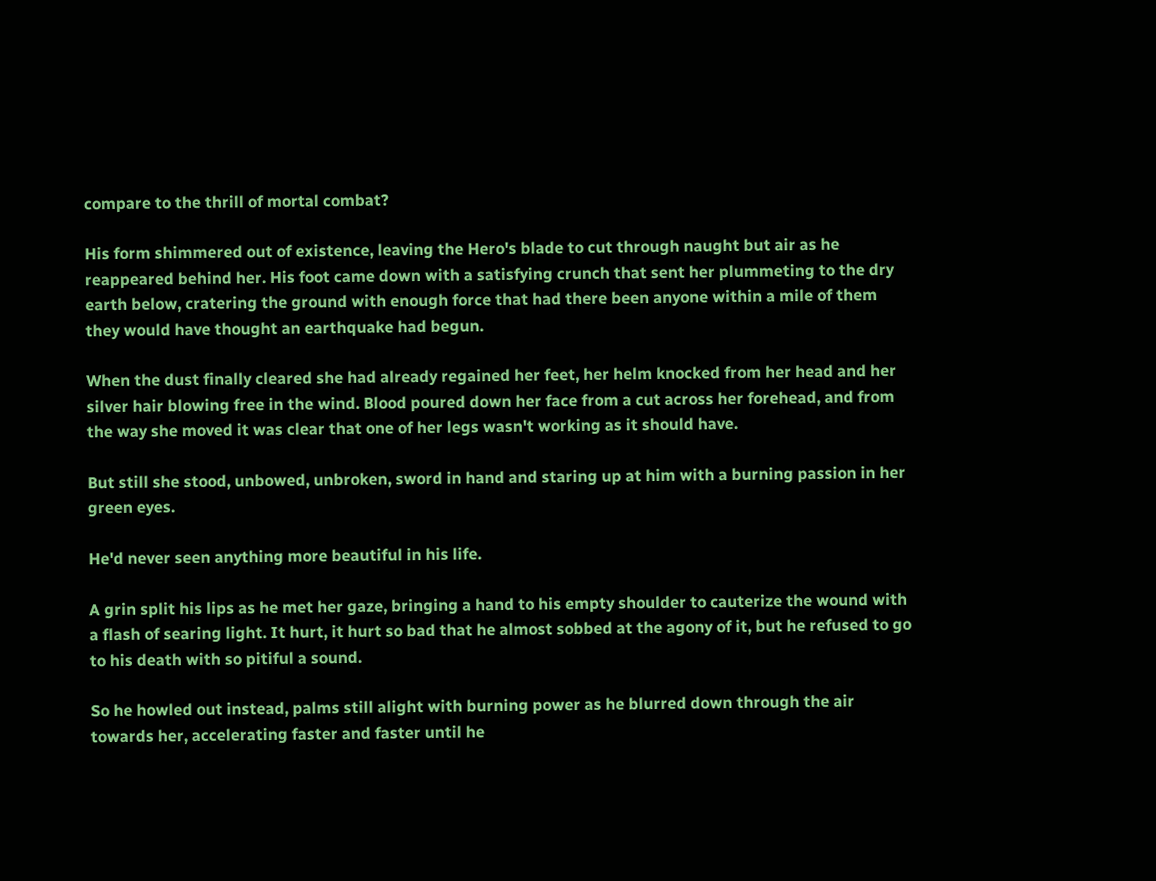compare to the thrill of mortal combat?

His form shimmered out of existence, leaving the Hero's blade to cut through naught but air as he reappeared behind her. His foot came down with a satisfying crunch that sent her plummeting to the dry earth below, cratering the ground with enough force that had there been anyone within a mile of them they would have thought an earthquake had begun.

When the dust finally cleared she had already regained her feet, her helm knocked from her head and her silver hair blowing free in the wind. Blood poured down her face from a cut across her forehead, and from the way she moved it was clear that one of her legs wasn't working as it should have.

But still she stood, unbowed, unbroken, sword in hand and staring up at him with a burning passion in her green eyes.

He'd never seen anything more beautiful in his life.

A grin split his lips as he met her gaze, bringing a hand to his empty shoulder to cauterize the wound with a flash of searing light. It hurt, it hurt so bad that he almost sobbed at the agony of it, but he refused to go to his death with so pitiful a sound.

So he howled out instead, palms still alight with burning power as he blurred down through the air towards her, accelerating faster and faster until he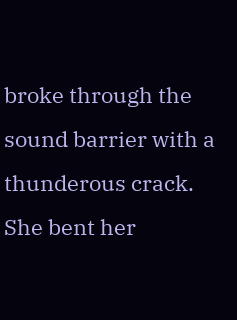broke through the sound barrier with a thunderous crack. She bent her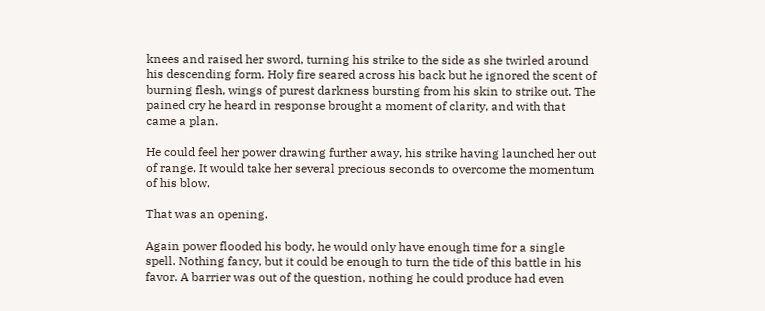knees and raised her sword, turning his strike to the side as she twirled around his descending form. Holy fire seared across his back but he ignored the scent of burning flesh, wings of purest darkness bursting from his skin to strike out. The pained cry he heard in response brought a moment of clarity, and with that came a plan.

He could feel her power drawing further away, his strike having launched her out of range. It would take her several precious seconds to overcome the momentum of his blow.

That was an opening.

Again power flooded his body, he would only have enough time for a single spell. Nothing fancy, but it could be enough to turn the tide of this battle in his favor. A barrier was out of the question, nothing he could produce had even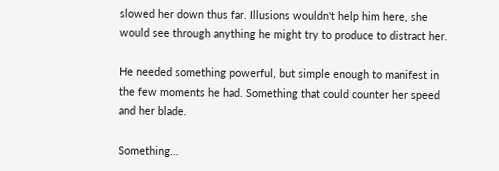slowed her down thus far. Illusions wouldn't help him here, she would see through anything he might try to produce to distract her.

He needed something powerful, but simple enough to manifest in the few moments he had. Something that could counter her speed and her blade.

Something…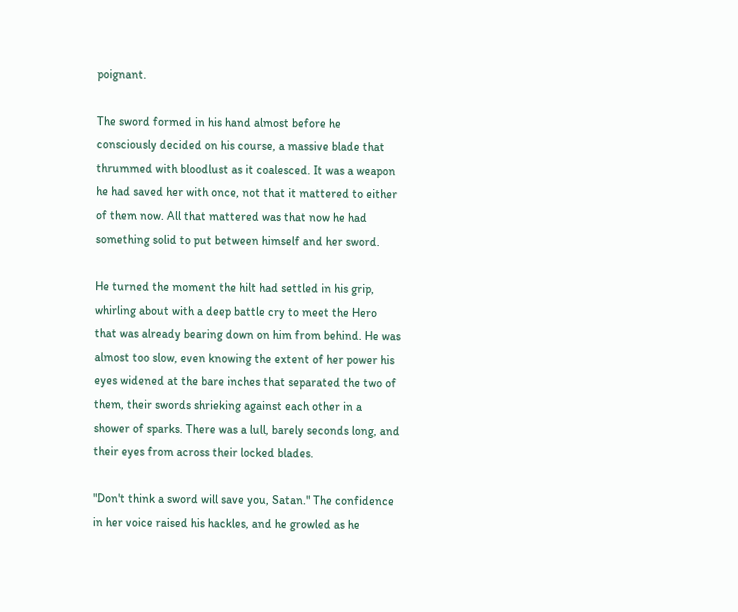poignant.

The sword formed in his hand almost before he consciously decided on his course, a massive blade that thrummed with bloodlust as it coalesced. It was a weapon he had saved her with once, not that it mattered to either of them now. All that mattered was that now he had something solid to put between himself and her sword.

He turned the moment the hilt had settled in his grip, whirling about with a deep battle cry to meet the Hero that was already bearing down on him from behind. He was almost too slow, even knowing the extent of her power his eyes widened at the bare inches that separated the two of them, their swords shrieking against each other in a shower of sparks. There was a lull, barely seconds long, and their eyes from across their locked blades.

"Don't think a sword will save you, Satan." The confidence in her voice raised his hackles, and he growled as he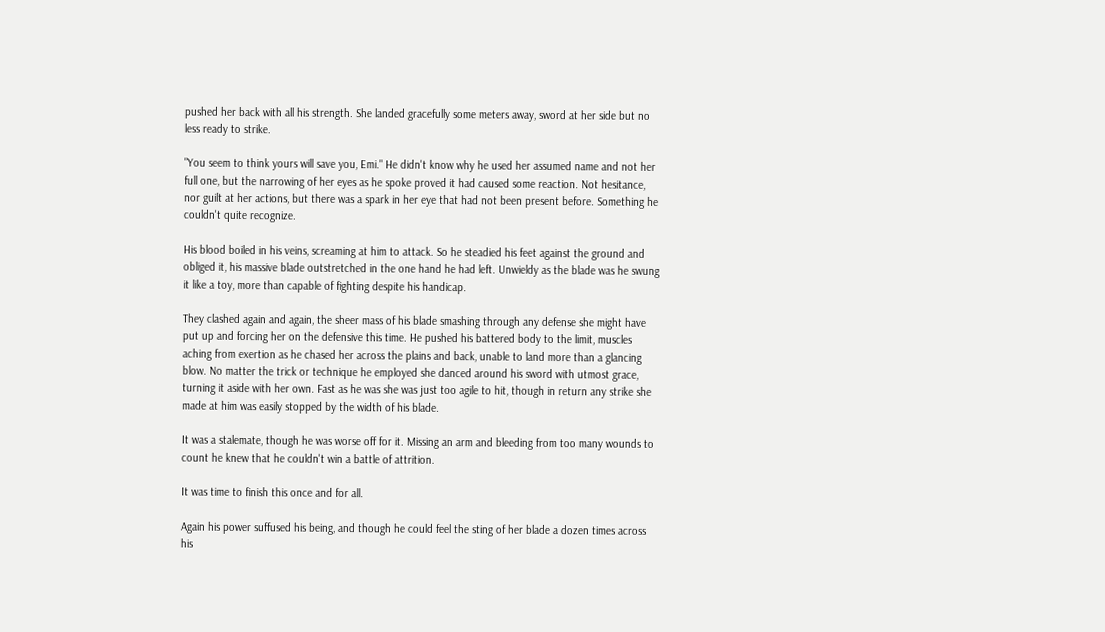pushed her back with all his strength. She landed gracefully some meters away, sword at her side but no less ready to strike.

"You seem to think yours will save you, Emi." He didn't know why he used her assumed name and not her full one, but the narrowing of her eyes as he spoke proved it had caused some reaction. Not hesitance, nor guilt at her actions, but there was a spark in her eye that had not been present before. Something he couldn't quite recognize.

His blood boiled in his veins, screaming at him to attack. So he steadied his feet against the ground and obliged it, his massive blade outstretched in the one hand he had left. Unwieldy as the blade was he swung it like a toy, more than capable of fighting despite his handicap.

They clashed again and again, the sheer mass of his blade smashing through any defense she might have put up and forcing her on the defensive this time. He pushed his battered body to the limit, muscles aching from exertion as he chased her across the plains and back, unable to land more than a glancing blow. No matter the trick or technique he employed she danced around his sword with utmost grace, turning it aside with her own. Fast as he was she was just too agile to hit, though in return any strike she made at him was easily stopped by the width of his blade.

It was a stalemate, though he was worse off for it. Missing an arm and bleeding from too many wounds to count he knew that he couldn't win a battle of attrition.

It was time to finish this once and for all.

Again his power suffused his being, and though he could feel the sting of her blade a dozen times across his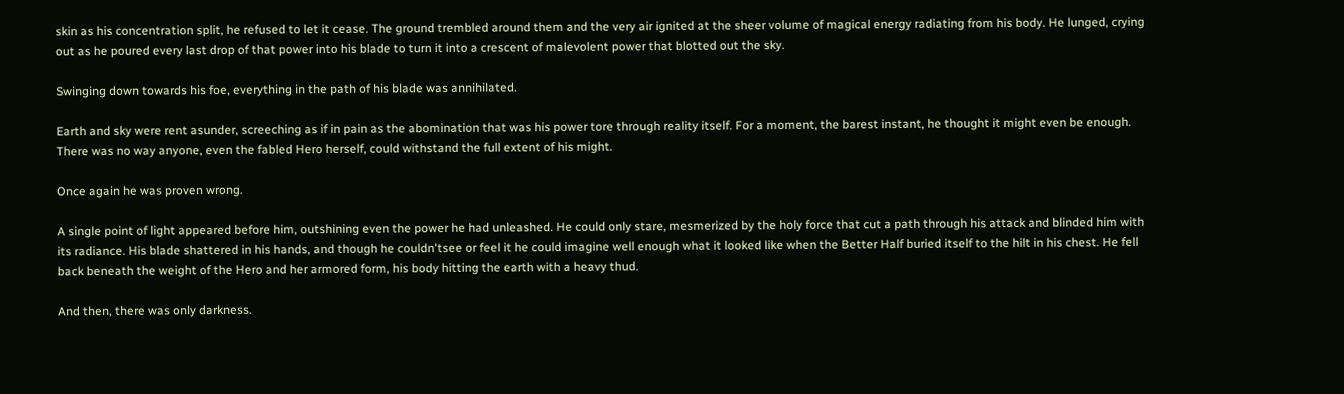skin as his concentration split, he refused to let it cease. The ground trembled around them and the very air ignited at the sheer volume of magical energy radiating from his body. He lunged, crying out as he poured every last drop of that power into his blade to turn it into a crescent of malevolent power that blotted out the sky.

Swinging down towards his foe, everything in the path of his blade was annihilated.

Earth and sky were rent asunder, screeching as if in pain as the abomination that was his power tore through reality itself. For a moment, the barest instant, he thought it might even be enough. There was no way anyone, even the fabled Hero herself, could withstand the full extent of his might.

Once again he was proven wrong.

A single point of light appeared before him, outshining even the power he had unleashed. He could only stare, mesmerized by the holy force that cut a path through his attack and blinded him with its radiance. His blade shattered in his hands, and though he couldn'tsee or feel it he could imagine well enough what it looked like when the Better Half buried itself to the hilt in his chest. He fell back beneath the weight of the Hero and her armored form, his body hitting the earth with a heavy thud.

And then, there was only darkness.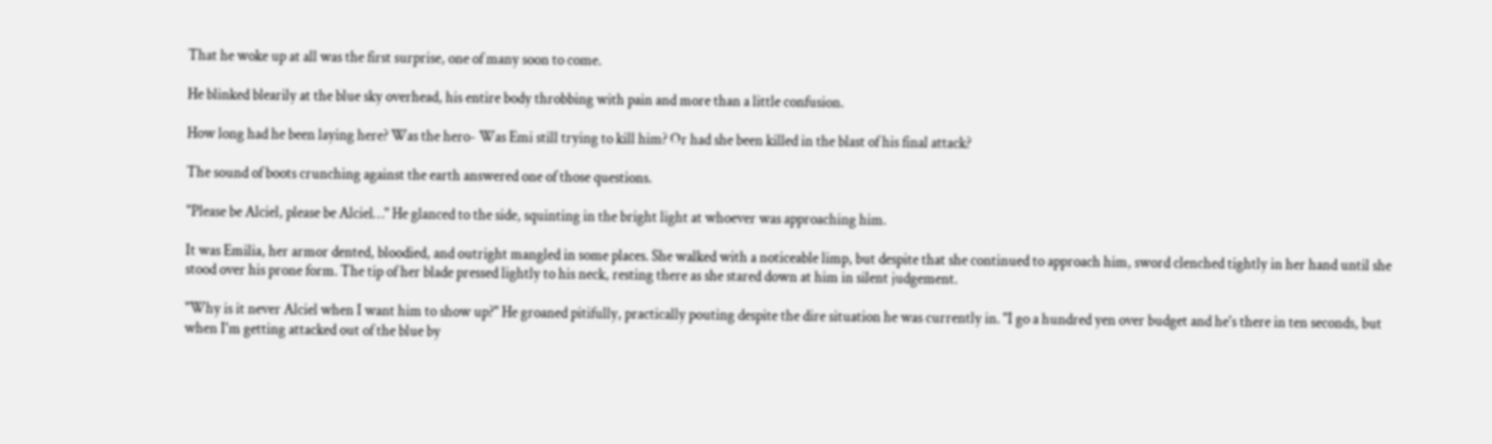That he woke up at all was the first surprise, one of many soon to come.

He blinked blearily at the blue sky overhead, his entire body throbbing with pain and more than a little confusion.

How long had he been laying here? Was the hero- Was Emi still trying to kill him? Or had she been killed in the blast of his final attack?

The sound of boots crunching against the earth answered one of those questions.

"Please be Alciel, please be Alciel…" He glanced to the side, squinting in the bright light at whoever was approaching him.

It was Emilia, her armor dented, bloodied, and outright mangled in some places. She walked with a noticeable limp, but despite that she continued to approach him, sword clenched tightly in her hand until she stood over his prone form. The tip of her blade pressed lightly to his neck, resting there as she stared down at him in silent judgement.

"Why is it never Alciel when I want him to show up?" He groaned pitifully, practically pouting despite the dire situation he was currently in. "I go a hundred yen over budget and he's there in ten seconds, but when I'm getting attacked out of the blue by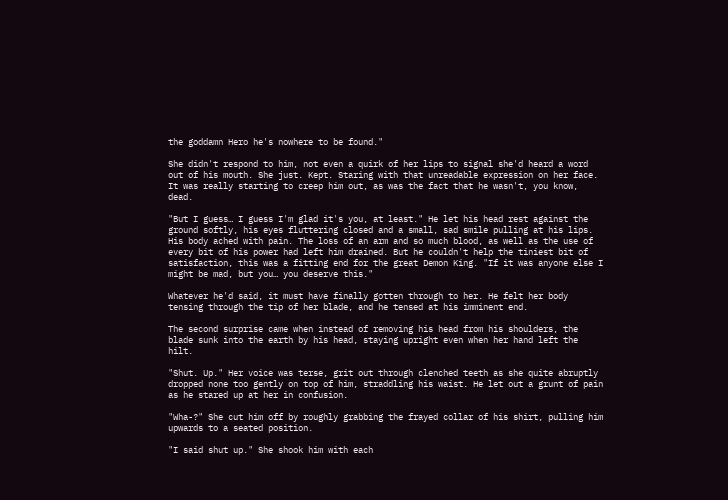the goddamn Hero he's nowhere to be found."

She didn't respond to him, not even a quirk of her lips to signal she'd heard a word out of his mouth. She just. Kept. Staring with that unreadable expression on her face. It was really starting to creep him out, as was the fact that he wasn't, you know, dead.

"But I guess… I guess I'm glad it's you, at least." He let his head rest against the ground softly, his eyes fluttering closed and a small, sad smile pulling at his lips. His body ached with pain. The loss of an arm and so much blood, as well as the use of every bit of his power had left him drained. But he couldn't help the tiniest bit of satisfaction, this was a fitting end for the great Demon King. "If it was anyone else I might be mad, but you… you deserve this."

Whatever he'd said, it must have finally gotten through to her. He felt her body tensing through the tip of her blade, and he tensed at his imminent end.

The second surprise came when instead of removing his head from his shoulders, the blade sunk into the earth by his head, staying upright even when her hand left the hilt.

"Shut. Up." Her voice was terse, grit out through clenched teeth as she quite abruptly dropped none too gently on top of him, straddling his waist. He let out a grunt of pain as he stared up at her in confusion.

"Wha-?" She cut him off by roughly grabbing the frayed collar of his shirt, pulling him upwards to a seated position.

"I said shut up." She shook him with each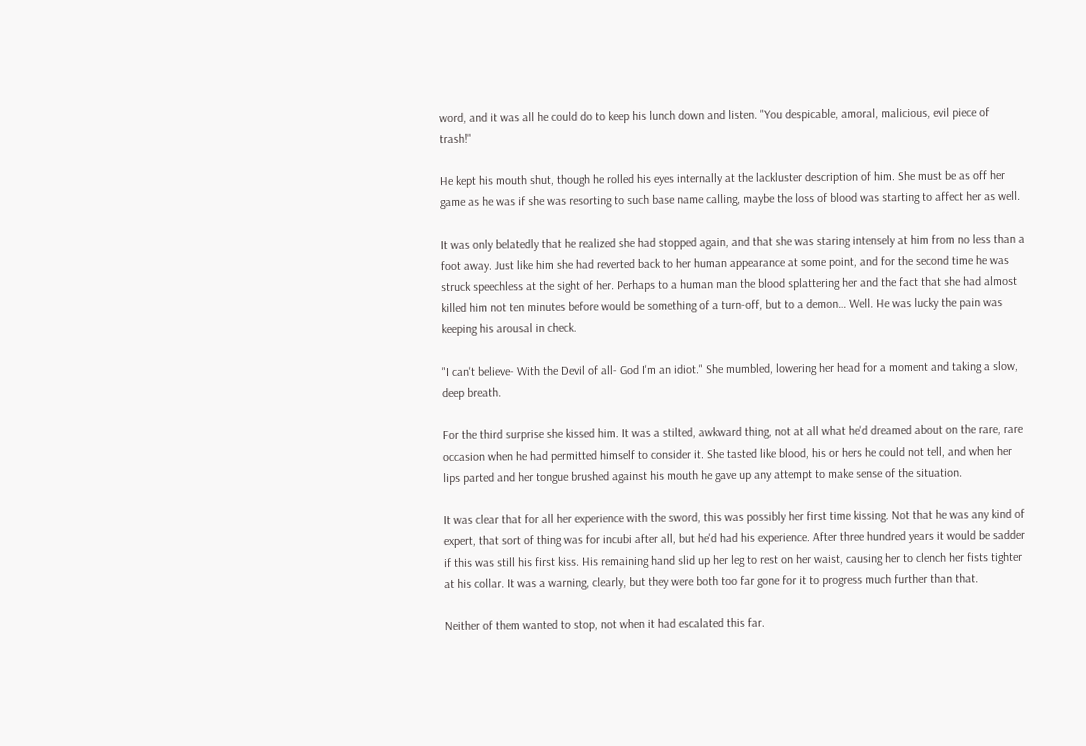word, and it was all he could do to keep his lunch down and listen. "You despicable, amoral, malicious, evil piece of trash!"

He kept his mouth shut, though he rolled his eyes internally at the lackluster description of him. She must be as off her game as he was if she was resorting to such base name calling, maybe the loss of blood was starting to affect her as well.

It was only belatedly that he realized she had stopped again, and that she was staring intensely at him from no less than a foot away. Just like him she had reverted back to her human appearance at some point, and for the second time he was struck speechless at the sight of her. Perhaps to a human man the blood splattering her and the fact that she had almost killed him not ten minutes before would be something of a turn-off, but to a demon… Well. He was lucky the pain was keeping his arousal in check.

"I can't believe- With the Devil of all- God I'm an idiot." She mumbled, lowering her head for a moment and taking a slow, deep breath.

For the third surprise she kissed him. It was a stilted, awkward thing, not at all what he'd dreamed about on the rare, rare occasion when he had permitted himself to consider it. She tasted like blood, his or hers he could not tell, and when her lips parted and her tongue brushed against his mouth he gave up any attempt to make sense of the situation.

It was clear that for all her experience with the sword, this was possibly her first time kissing. Not that he was any kind of expert, that sort of thing was for incubi after all, but he'd had his experience. After three hundred years it would be sadder if this was still his first kiss. His remaining hand slid up her leg to rest on her waist, causing her to clench her fists tighter at his collar. It was a warning, clearly, but they were both too far gone for it to progress much further than that.

Neither of them wanted to stop, not when it had escalated this far.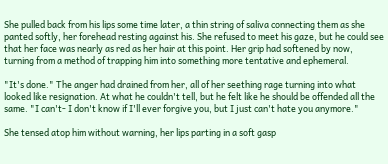She pulled back from his lips some time later, a thin string of saliva connecting them as she panted softly, her forehead resting against his. She refused to meet his gaze, but he could see that her face was nearly as red as her hair at this point. Her grip had softened by now, turning from a method of trapping him into something more tentative and ephemeral.

"It's done." The anger had drained from her, all of her seething rage turning into what looked like resignation. At what he couldn't tell, but he felt like he should be offended all the same. "I can't- I don't know if I'll ever forgive you, but I just can't hate you anymore."

She tensed atop him without warning, her lips parting in a soft gasp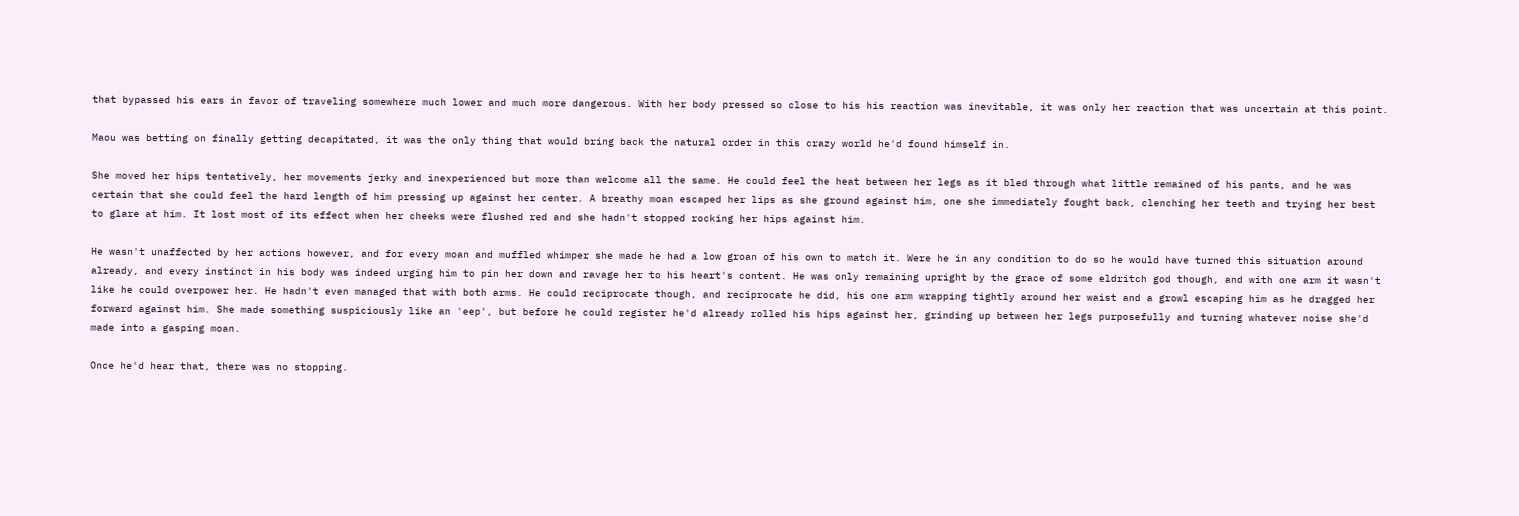that bypassed his ears in favor of traveling somewhere much lower and much more dangerous. With her body pressed so close to his his reaction was inevitable, it was only her reaction that was uncertain at this point.

Maou was betting on finally getting decapitated, it was the only thing that would bring back the natural order in this crazy world he'd found himself in.

She moved her hips tentatively, her movements jerky and inexperienced but more than welcome all the same. He could feel the heat between her legs as it bled through what little remained of his pants, and he was certain that she could feel the hard length of him pressing up against her center. A breathy moan escaped her lips as she ground against him, one she immediately fought back, clenching her teeth and trying her best to glare at him. It lost most of its effect when her cheeks were flushed red and she hadn't stopped rocking her hips against him.

He wasn't unaffected by her actions however, and for every moan and muffled whimper she made he had a low groan of his own to match it. Were he in any condition to do so he would have turned this situation around already, and every instinct in his body was indeed urging him to pin her down and ravage her to his heart's content. He was only remaining upright by the grace of some eldritch god though, and with one arm it wasn't like he could overpower her. He hadn't even managed that with both arms. He could reciprocate though, and reciprocate he did, his one arm wrapping tightly around her waist and a growl escaping him as he dragged her forward against him. She made something suspiciously like an 'eep', but before he could register he'd already rolled his hips against her, grinding up between her legs purposefully and turning whatever noise she'd made into a gasping moan.

Once he'd hear that, there was no stopping.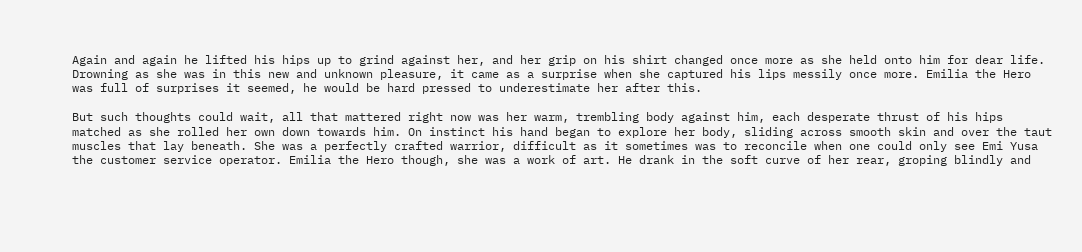Again and again he lifted his hips up to grind against her, and her grip on his shirt changed once more as she held onto him for dear life. Drowning as she was in this new and unknown pleasure, it came as a surprise when she captured his lips messily once more. Emilia the Hero was full of surprises it seemed, he would be hard pressed to underestimate her after this.

But such thoughts could wait, all that mattered right now was her warm, trembling body against him, each desperate thrust of his hips matched as she rolled her own down towards him. On instinct his hand began to explore her body, sliding across smooth skin and over the taut muscles that lay beneath. She was a perfectly crafted warrior, difficult as it sometimes was to reconcile when one could only see Emi Yusa the customer service operator. Emilia the Hero though, she was a work of art. He drank in the soft curve of her rear, groping blindly and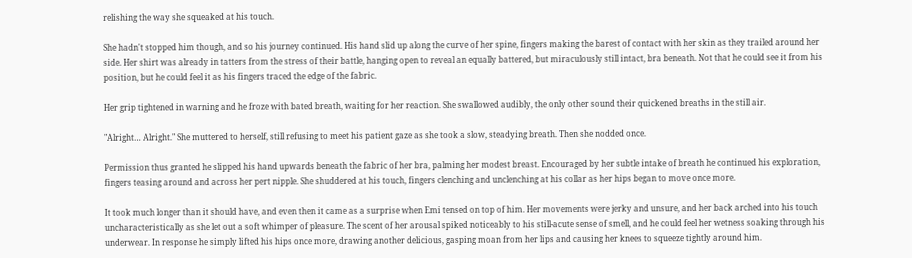relishing the way she squeaked at his touch.

She hadn't stopped him though, and so his journey continued. His hand slid up along the curve of her spine, fingers making the barest of contact with her skin as they trailed around her side. Her shirt was already in tatters from the stress of their battle, hanging open to reveal an equally battered, but miraculously still intact, bra beneath. Not that he could see it from his position, but he could feel it as his fingers traced the edge of the fabric.

Her grip tightened in warning and he froze with bated breath, waiting for her reaction. She swallowed audibly, the only other sound their quickened breaths in the still air.

"Alright… Alright." She muttered to herself, still refusing to meet his patient gaze as she took a slow, steadying breath. Then she nodded once.

Permission thus granted he slipped his hand upwards beneath the fabric of her bra, palming her modest breast. Encouraged by her subtle intake of breath he continued his exploration, fingers teasing around and across her pert nipple. She shuddered at his touch, fingers clenching and unclenching at his collar as her hips began to move once more.

It took much longer than it should have, and even then it came as a surprise when Emi tensed on top of him. Her movements were jerky and unsure, and her back arched into his touch uncharacteristically as she let out a soft whimper of pleasure. The scent of her arousal spiked noticeably to his still-acute sense of smell, and he could feel her wetness soaking through his underwear. In response he simply lifted his hips once more, drawing another delicious, gasping moan from her lips and causing her knees to squeeze tightly around him.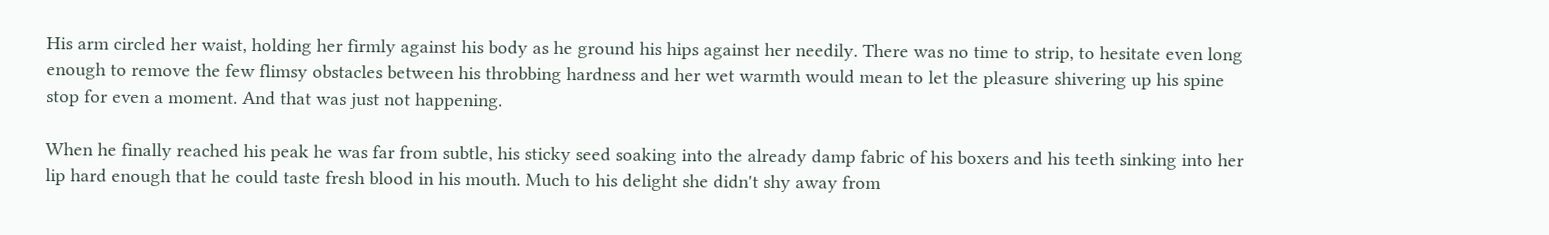His arm circled her waist, holding her firmly against his body as he ground his hips against her needily. There was no time to strip, to hesitate even long enough to remove the few flimsy obstacles between his throbbing hardness and her wet warmth would mean to let the pleasure shivering up his spine stop for even a moment. And that was just not happening.

When he finally reached his peak he was far from subtle, his sticky seed soaking into the already damp fabric of his boxers and his teeth sinking into her lip hard enough that he could taste fresh blood in his mouth. Much to his delight she didn't shy away from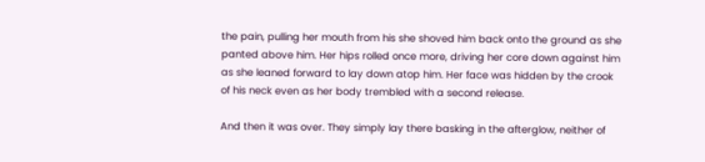the pain, pulling her mouth from his she shoved him back onto the ground as she panted above him. Her hips rolled once more, driving her core down against him as she leaned forward to lay down atop him. Her face was hidden by the crook of his neck even as her body trembled with a second release.

And then it was over. They simply lay there basking in the afterglow, neither of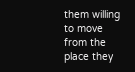them willing to move from the place they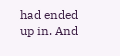had ended up in. And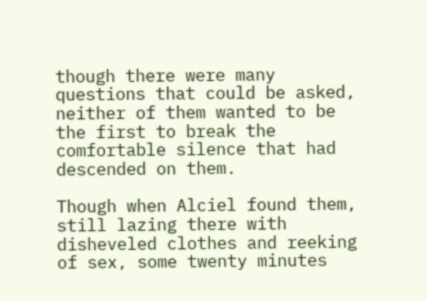though there were many questions that could be asked, neither of them wanted to be the first to break the comfortable silence that had descended on them.

Though when Alciel found them, still lazing there with disheveled clothes and reeking of sex, some twenty minutes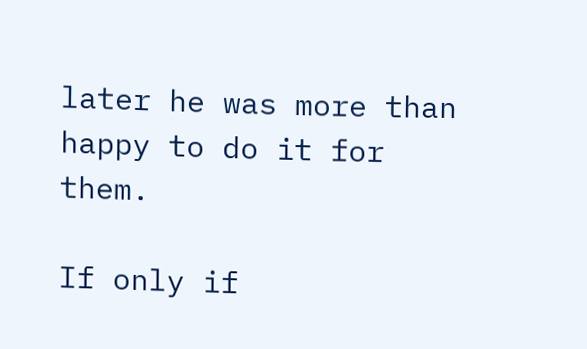later he was more than happy to do it for them.

If only if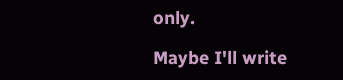only.

Maybe I'll write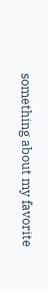something about my favorite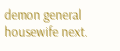demon general housewife next.